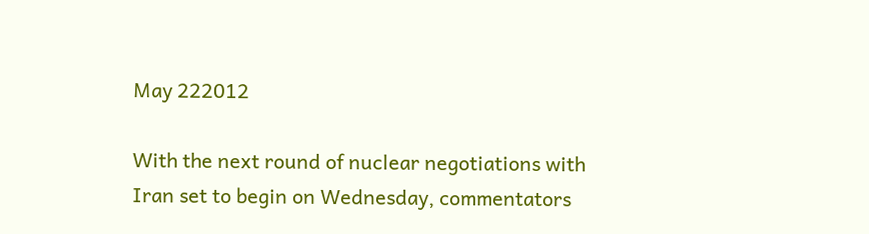May 222012

With the next round of nuclear negotiations with Iran set to begin on Wednesday, commentators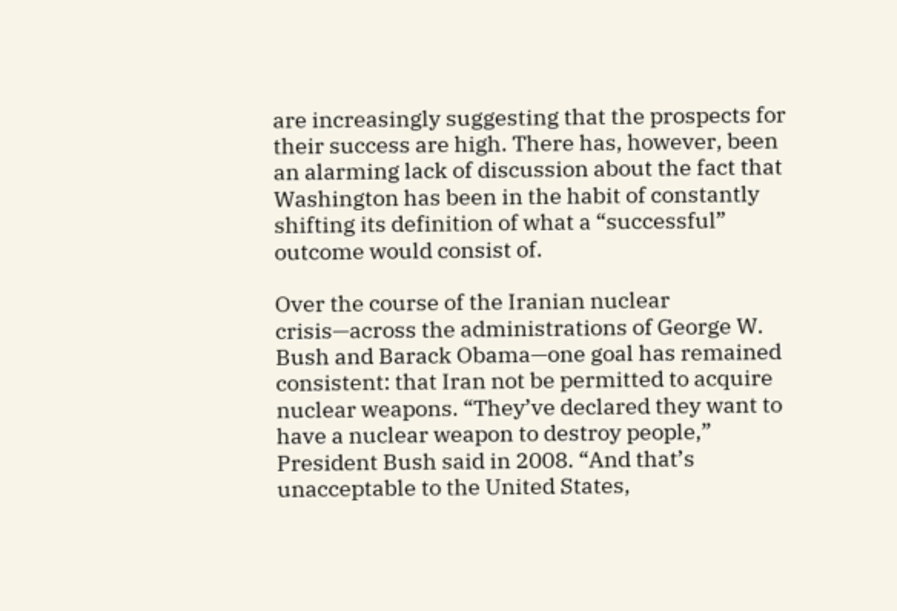are increasingly suggesting that the prospects for their success are high. There has, however, been an alarming lack of discussion about the fact that Washington has been in the habit of constantly shifting its definition of what a “successful” outcome would consist of.

Over the course of the Iranian nuclear crisis—across the administrations of George W. Bush and Barack Obama—one goal has remained consistent: that Iran not be permitted to acquire nuclear weapons. “They’ve declared they want to have a nuclear weapon to destroy people,” President Bush said in 2008. “And that’s unacceptable to the United States,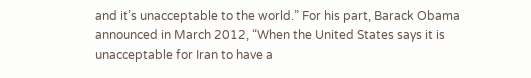and it’s unacceptable to the world.” For his part, Barack Obama announced in March 2012, “When the United States says it is unacceptable for Iran to have a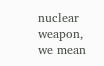nuclear weapon, we mean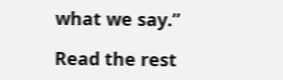what we say.”

Read the rest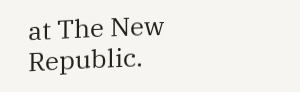at The New Republic.